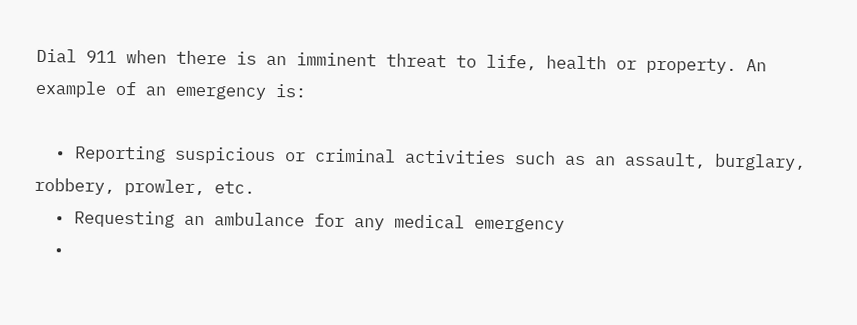Dial 911 when there is an imminent threat to life, health or property. An example of an emergency is:

  • Reporting suspicious or criminal activities such as an assault, burglary, robbery, prowler, etc.
  • Requesting an ambulance for any medical emergency
  •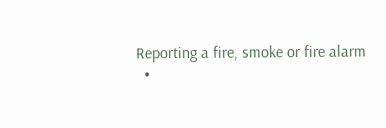Reporting a fire, smoke or fire alarm
  •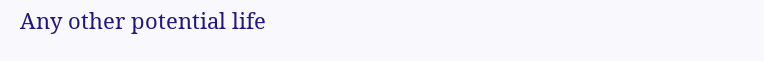Any other potential life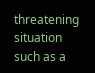threatening situation such as a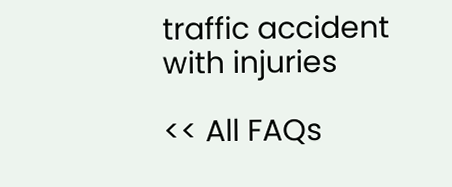traffic accident with injuries

<< All FAQs